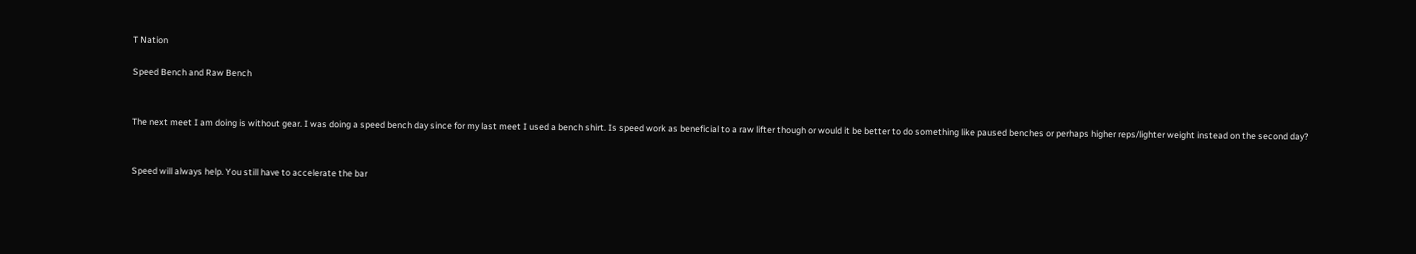T Nation

Speed Bench and Raw Bench


The next meet I am doing is without gear. I was doing a speed bench day since for my last meet I used a bench shirt. Is speed work as beneficial to a raw lifter though or would it be better to do something like paused benches or perhaps higher reps/lighter weight instead on the second day?


Speed will always help. You still have to accelerate the bar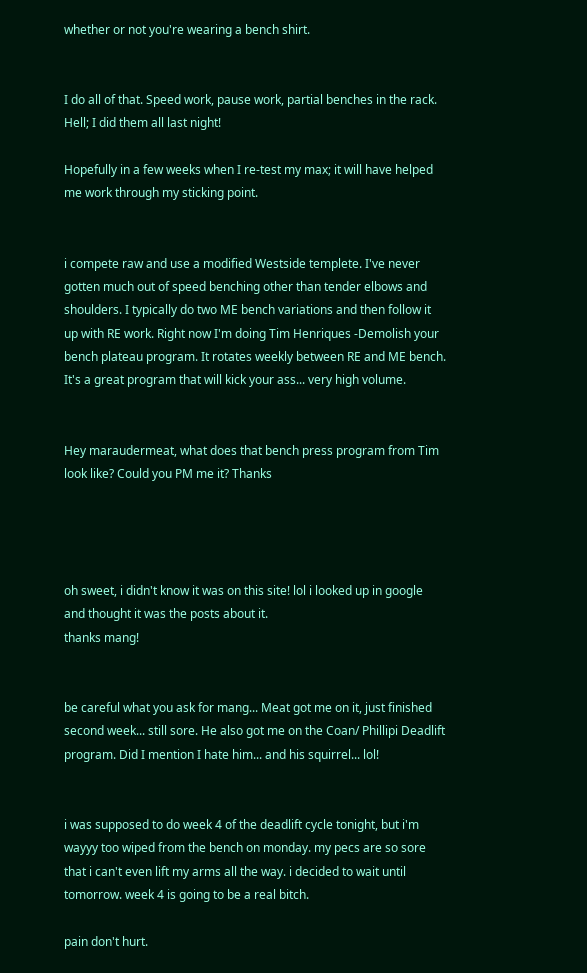whether or not you're wearing a bench shirt.


I do all of that. Speed work, pause work, partial benches in the rack. Hell; I did them all last night!

Hopefully in a few weeks when I re-test my max; it will have helped me work through my sticking point.


i compete raw and use a modified Westside templete. I've never gotten much out of speed benching other than tender elbows and shoulders. I typically do two ME bench variations and then follow it up with RE work. Right now I'm doing Tim Henriques -Demolish your bench plateau program. It rotates weekly between RE and ME bench. It's a great program that will kick your ass... very high volume.


Hey maraudermeat, what does that bench press program from Tim look like? Could you PM me it? Thanks




oh sweet, i didn't know it was on this site! lol i looked up in google and thought it was the posts about it.
thanks mang!


be careful what you ask for mang... Meat got me on it, just finished second week... still sore. He also got me on the Coan/ Phillipi Deadlift program. Did I mention I hate him... and his squirrel... lol!


i was supposed to do week 4 of the deadlift cycle tonight, but i'm wayyy too wiped from the bench on monday. my pecs are so sore that i can't even lift my arms all the way. i decided to wait until tomorrow. week 4 is going to be a real bitch.

pain don't hurt.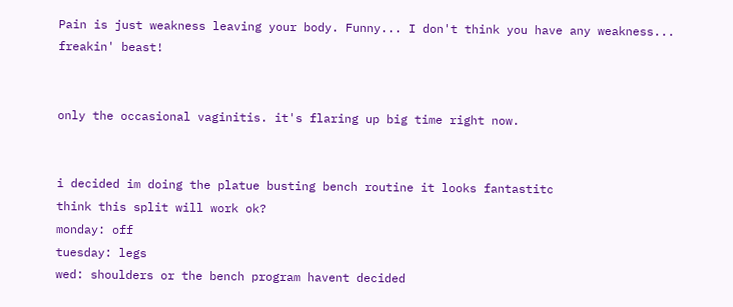Pain is just weakness leaving your body. Funny... I don't think you have any weakness... freakin' beast!


only the occasional vaginitis. it's flaring up big time right now.


i decided im doing the platue busting bench routine it looks fantastitc
think this split will work ok?
monday: off
tuesday: legs
wed: shoulders or the bench program havent decided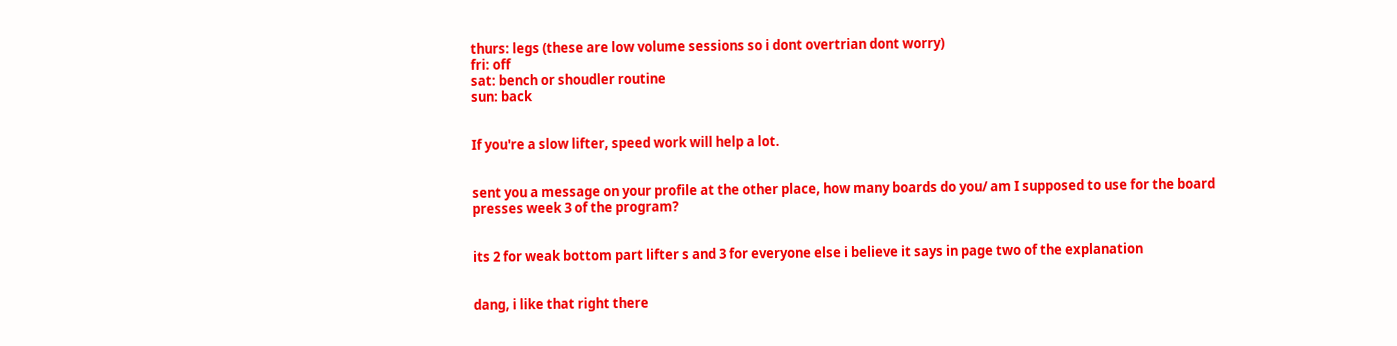thurs: legs (these are low volume sessions so i dont overtrian dont worry)
fri: off
sat: bench or shoudler routine
sun: back


If you're a slow lifter, speed work will help a lot.


sent you a message on your profile at the other place, how many boards do you/ am I supposed to use for the board presses week 3 of the program?


its 2 for weak bottom part lifter s and 3 for everyone else i believe it says in page two of the explanation


dang, i like that right there